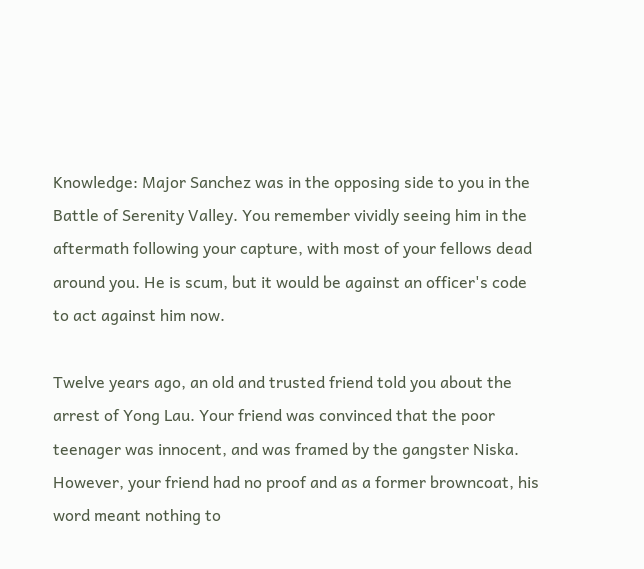Knowledge: Major Sanchez was in the opposing side to you in the Battle of Serenity Valley. You remember vividly seeing him in the aftermath following your capture, with most of your fellows dead around you. He is scum, but it would be against an officer's code to act against him now.

Twelve years ago, an old and trusted friend told you about the arrest of Yong Lau. Your friend was convinced that the poor teenager was innocent, and was framed by the gangster Niska. However, your friend had no proof and as a former browncoat, his word meant nothing to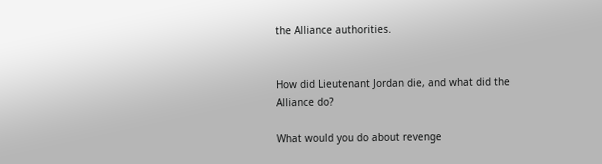the Alliance authorities.


How did Lieutenant Jordan die, and what did the Alliance do?

What would you do about revenge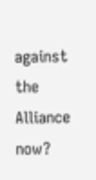against the Alliance now?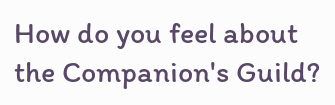How do you feel about the Companion's Guild?